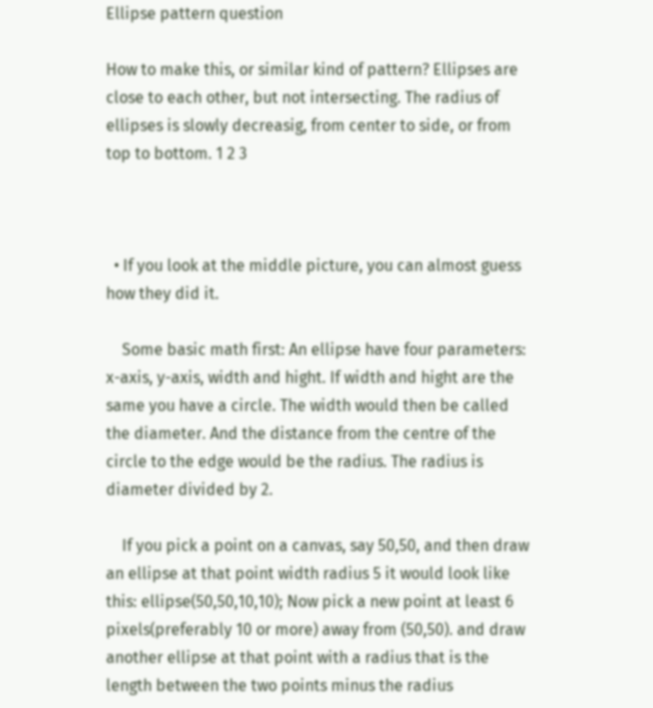Ellipse pattern question

How to make this, or similar kind of pattern? Ellipses are close to each other, but not intersecting. The radius of ellipses is slowly decreasig, from center to side, or from top to bottom. 1 2 3



  • If you look at the middle picture, you can almost guess how they did it.

    Some basic math first: An ellipse have four parameters: x-axis, y-axis, width and hight. If width and hight are the same you have a circle. The width would then be called the diameter. And the distance from the centre of the circle to the edge would be the radius. The radius is diameter divided by 2.

    If you pick a point on a canvas, say 50,50, and then draw an ellipse at that point width radius 5 it would look like this: ellipse(50,50,10,10); Now pick a new point at least 6 pixels(preferably 10 or more) away from (50,50). and draw another ellipse at that point with a radius that is the length between the two points minus the radius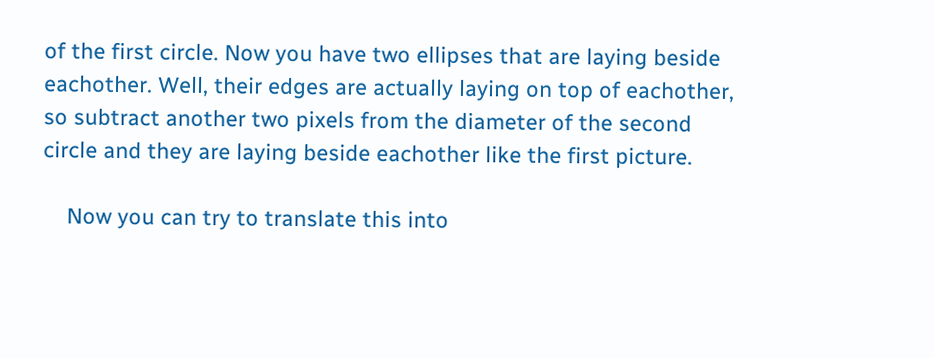of the first circle. Now you have two ellipses that are laying beside eachother. Well, their edges are actually laying on top of eachother, so subtract another two pixels from the diameter of the second circle and they are laying beside eachother like the first picture.

    Now you can try to translate this into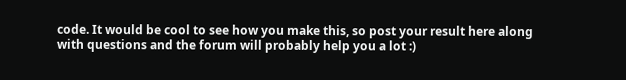code. It would be cool to see how you make this, so post your result here along with questions and the forum will probably help you a lot :)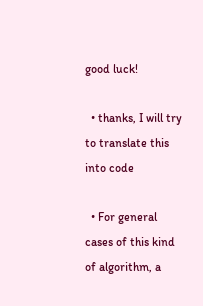good luck!

  • thanks, I will try to translate this into code

  • For general cases of this kind of algorithm, a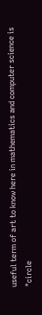useful term of art to know here in mathematics and computer science is "circle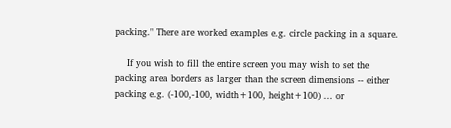packing." There are worked examples e.g. circle packing in a square.

    If you wish to fill the entire screen you may wish to set the packing area borders as larger than the screen dimensions -- either packing e.g. (-100,-100, width+100, height+100) ... or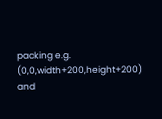packing e.g. (0,0,width+200,height+200) and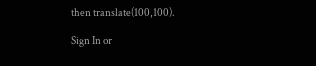then translate(100,100).

Sign In or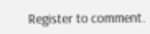Register to comment.